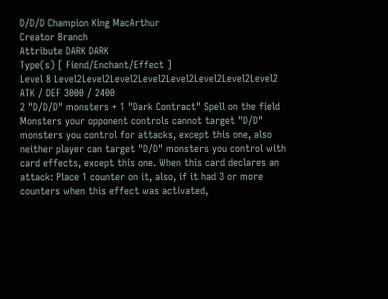D/D/D Champion King MacArthur
Creator Branch
Attribute DARK DARK
Type(s) [ Fiend/Enchant/Effect ]
Level 8 Level2Level2Level2Level2Level2Level2Level2Level2
ATK / DEF 3000 / 2400
2 "D/D/D" monsters + 1 "Dark Contract" Spell on the field
Monsters your opponent controls cannot target "D/D" monsters you control for attacks, except this one, also neither player can target "D/D" monsters you control with card effects, except this one. When this card declares an attack: Place 1 counter on it, also, if it had 3 or more counters when this effect was activated,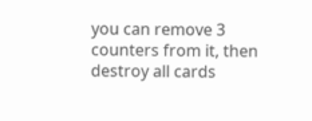you can remove 3 counters from it, then destroy all cards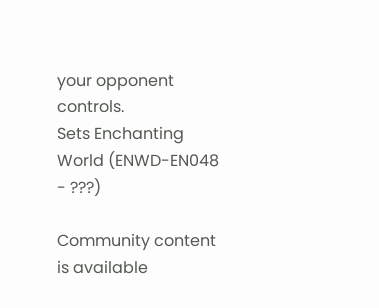your opponent controls.
Sets Enchanting World (ENWD-EN048 - ???)

Community content is available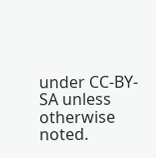under CC-BY-SA unless otherwise noted.